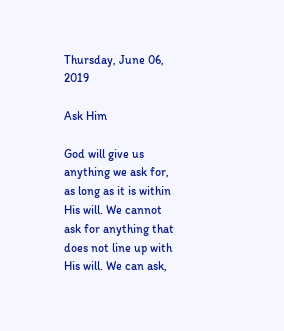Thursday, June 06, 2019

Ask Him

God will give us anything we ask for, as long as it is within His will. We cannot ask for anything that does not line up with His will. We can ask,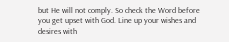but He will not comply. So check the Word before you get upset with God. Line up your wishes and desires with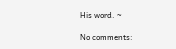His word. ~

No comments: